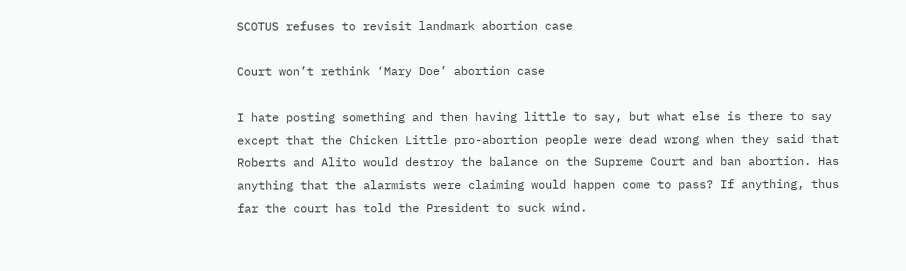SCOTUS refuses to revisit landmark abortion case

Court won’t rethink ‘Mary Doe’ abortion case

I hate posting something and then having little to say, but what else is there to say except that the Chicken Little pro-abortion people were dead wrong when they said that Roberts and Alito would destroy the balance on the Supreme Court and ban abortion. Has anything that the alarmists were claiming would happen come to pass? If anything, thus far the court has told the President to suck wind.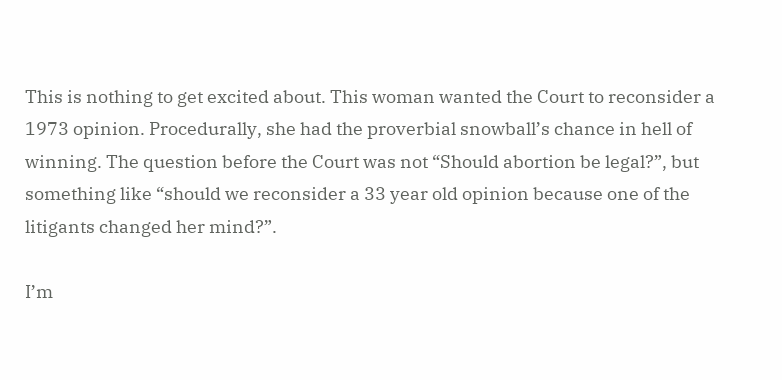This is nothing to get excited about. This woman wanted the Court to reconsider a 1973 opinion. Procedurally, she had the proverbial snowball’s chance in hell of winning. The question before the Court was not “Should abortion be legal?”, but something like “should we reconsider a 33 year old opinion because one of the litigants changed her mind?”.

I’m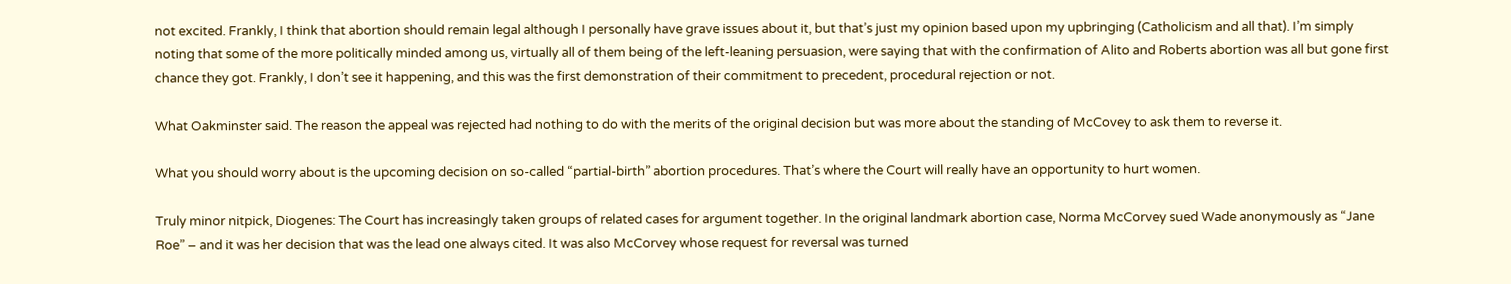not excited. Frankly, I think that abortion should remain legal although I personally have grave issues about it, but that’s just my opinion based upon my upbringing (Catholicism and all that). I’m simply noting that some of the more politically minded among us, virtually all of them being of the left-leaning persuasion, were saying that with the confirmation of Alito and Roberts abortion was all but gone first chance they got. Frankly, I don’t see it happening, and this was the first demonstration of their commitment to precedent, procedural rejection or not.

What Oakminster said. The reason the appeal was rejected had nothing to do with the merits of the original decision but was more about the standing of McCovey to ask them to reverse it.

What you should worry about is the upcoming decision on so-called “partial-birth” abortion procedures. That’s where the Court will really have an opportunity to hurt women.

Truly minor nitpick, Diogenes: The Court has increasingly taken groups of related cases for argument together. In the original landmark abortion case, Norma McCorvey sued Wade anonymously as “Jane Roe” – and it was her decision that was the lead one always cited. It was also McCorvey whose request for reversal was turned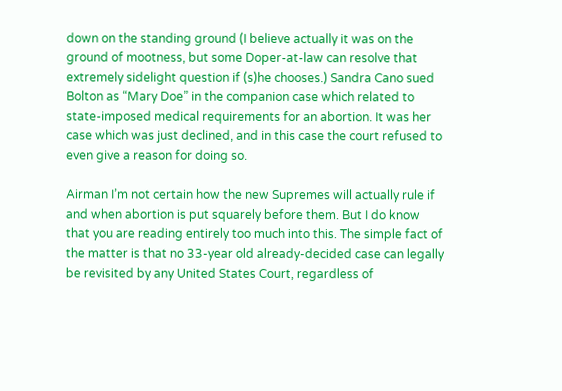down on the standing ground (I believe actually it was on the ground of mootness, but some Doper-at-law can resolve that extremely sidelight question if (s)he chooses.) Sandra Cano sued Bolton as “Mary Doe” in the companion case which related to state-imposed medical requirements for an abortion. It was her case which was just declined, and in this case the court refused to even give a reason for doing so.

Airman I’m not certain how the new Supremes will actually rule if and when abortion is put squarely before them. But I do know that you are reading entirely too much into this. The simple fact of the matter is that no 33-year old already-decided case can legally be revisited by any United States Court, regardless of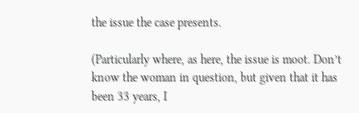the issue the case presents.

(Particularly where, as here, the issue is moot. Don’t know the woman in question, but given that it has been 33 years, I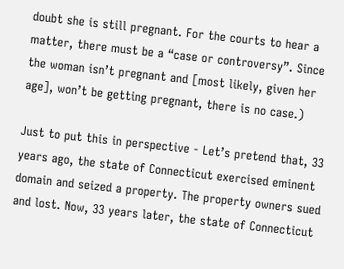doubt she is still pregnant. For the courts to hear a matter, there must be a “case or controversy”. Since the woman isn’t pregnant and [most likely, given her age], won’t be getting pregnant, there is no case.)

Just to put this in perspective - Let’s pretend that, 33 years ago, the state of Connecticut exercised eminent domain and seized a property. The property owners sued and lost. Now, 33 years later, the state of Connecticut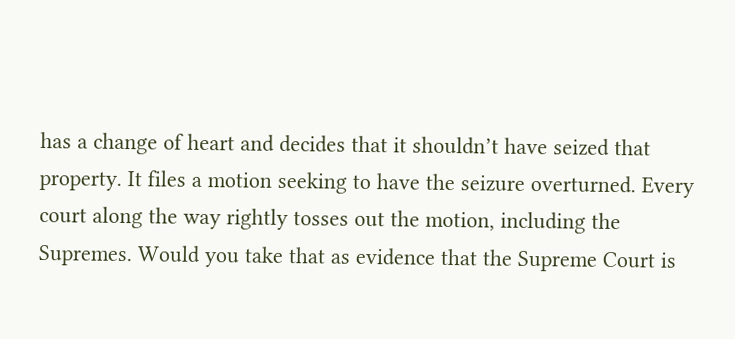has a change of heart and decides that it shouldn’t have seized that property. It files a motion seeking to have the seizure overturned. Every court along the way rightly tosses out the motion, including the Supremes. Would you take that as evidence that the Supreme Court is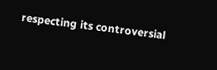respecting its controversial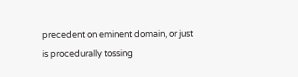precedent on eminent domain, or just is procedurally tossing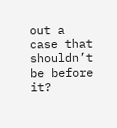out a case that shouldn’t be before it?